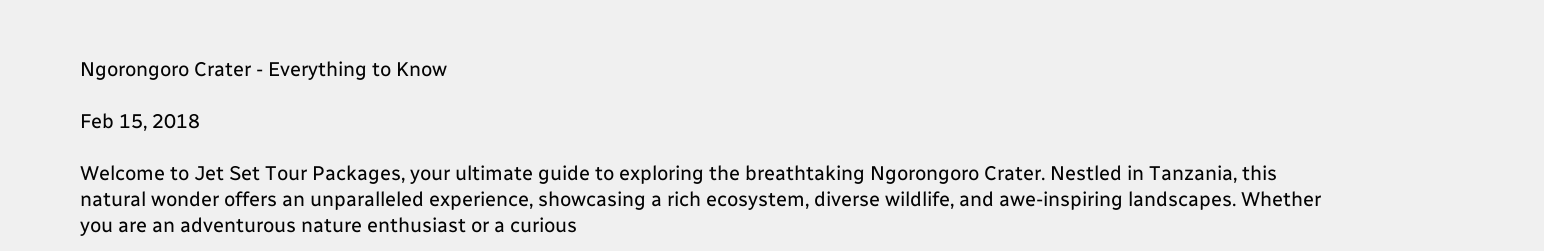Ngorongoro Crater - Everything to Know

Feb 15, 2018

Welcome to Jet Set Tour Packages, your ultimate guide to exploring the breathtaking Ngorongoro Crater. Nestled in Tanzania, this natural wonder offers an unparalleled experience, showcasing a rich ecosystem, diverse wildlife, and awe-inspiring landscapes. Whether you are an adventurous nature enthusiast or a curious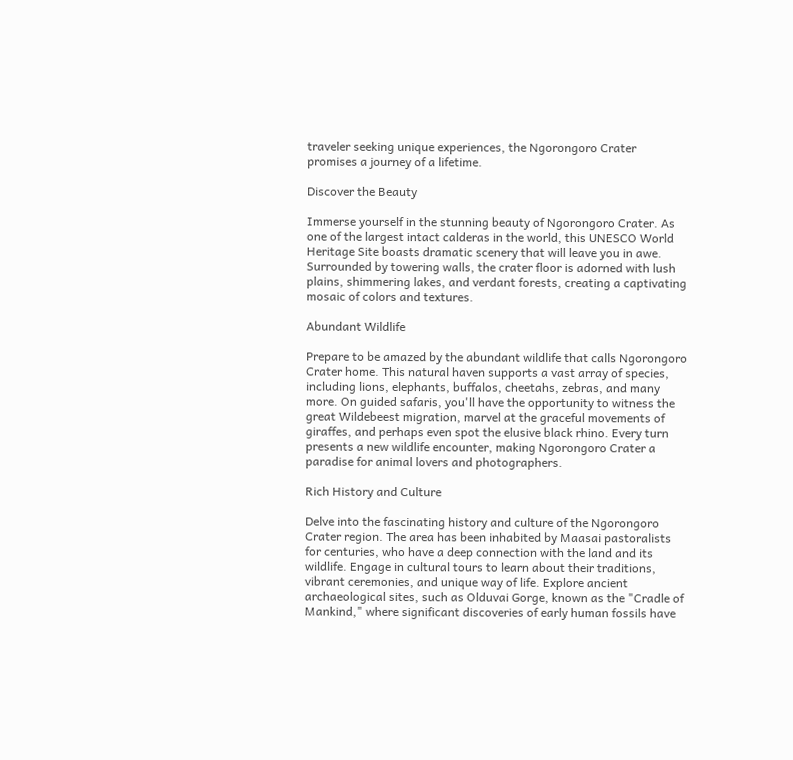traveler seeking unique experiences, the Ngorongoro Crater promises a journey of a lifetime.

Discover the Beauty

Immerse yourself in the stunning beauty of Ngorongoro Crater. As one of the largest intact calderas in the world, this UNESCO World Heritage Site boasts dramatic scenery that will leave you in awe. Surrounded by towering walls, the crater floor is adorned with lush plains, shimmering lakes, and verdant forests, creating a captivating mosaic of colors and textures.

Abundant Wildlife

Prepare to be amazed by the abundant wildlife that calls Ngorongoro Crater home. This natural haven supports a vast array of species, including lions, elephants, buffalos, cheetahs, zebras, and many more. On guided safaris, you'll have the opportunity to witness the great Wildebeest migration, marvel at the graceful movements of giraffes, and perhaps even spot the elusive black rhino. Every turn presents a new wildlife encounter, making Ngorongoro Crater a paradise for animal lovers and photographers.

Rich History and Culture

Delve into the fascinating history and culture of the Ngorongoro Crater region. The area has been inhabited by Maasai pastoralists for centuries, who have a deep connection with the land and its wildlife. Engage in cultural tours to learn about their traditions, vibrant ceremonies, and unique way of life. Explore ancient archaeological sites, such as Olduvai Gorge, known as the "Cradle of Mankind," where significant discoveries of early human fossils have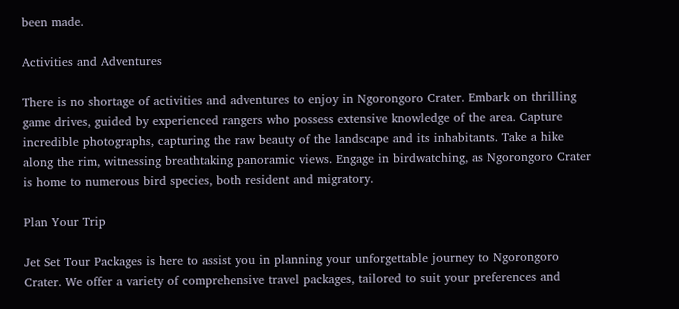been made.

Activities and Adventures

There is no shortage of activities and adventures to enjoy in Ngorongoro Crater. Embark on thrilling game drives, guided by experienced rangers who possess extensive knowledge of the area. Capture incredible photographs, capturing the raw beauty of the landscape and its inhabitants. Take a hike along the rim, witnessing breathtaking panoramic views. Engage in birdwatching, as Ngorongoro Crater is home to numerous bird species, both resident and migratory.

Plan Your Trip

Jet Set Tour Packages is here to assist you in planning your unforgettable journey to Ngorongoro Crater. We offer a variety of comprehensive travel packages, tailored to suit your preferences and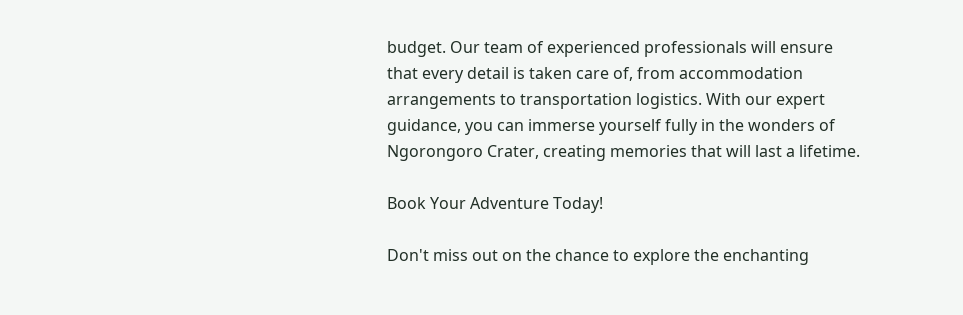budget. Our team of experienced professionals will ensure that every detail is taken care of, from accommodation arrangements to transportation logistics. With our expert guidance, you can immerse yourself fully in the wonders of Ngorongoro Crater, creating memories that will last a lifetime.

Book Your Adventure Today!

Don't miss out on the chance to explore the enchanting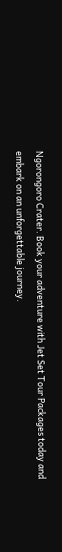Ngorongoro Crater. Book your adventure with Jet Set Tour Packages today and embark on an unforgettable journey.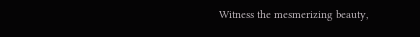Witness the mesmerizing beauty,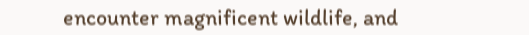encounter magnificent wildlife, and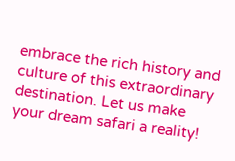embrace the rich history and culture of this extraordinary destination. Let us make your dream safari a reality!